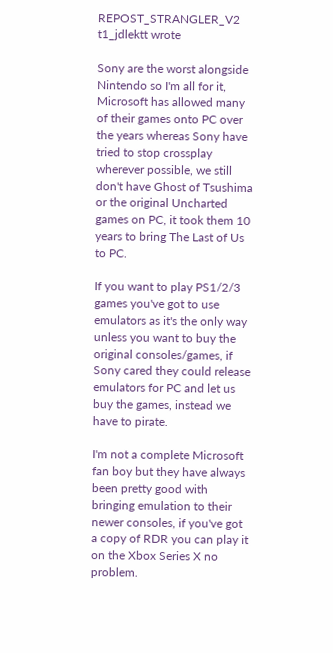REPOST_STRANGLER_V2 t1_jdlektt wrote

Sony are the worst alongside Nintendo so I'm all for it, Microsoft has allowed many of their games onto PC over the years whereas Sony have tried to stop crossplay wherever possible, we still don't have Ghost of Tsushima or the original Uncharted games on PC, it took them 10 years to bring The Last of Us to PC.

If you want to play PS1/2/3 games you've got to use emulators as it's the only way unless you want to buy the original consoles/games, if Sony cared they could release emulators for PC and let us buy the games, instead we have to pirate.

I'm not a complete Microsoft fan boy but they have always been pretty good with bringing emulation to their newer consoles, if you've got a copy of RDR you can play it on the Xbox Series X no problem.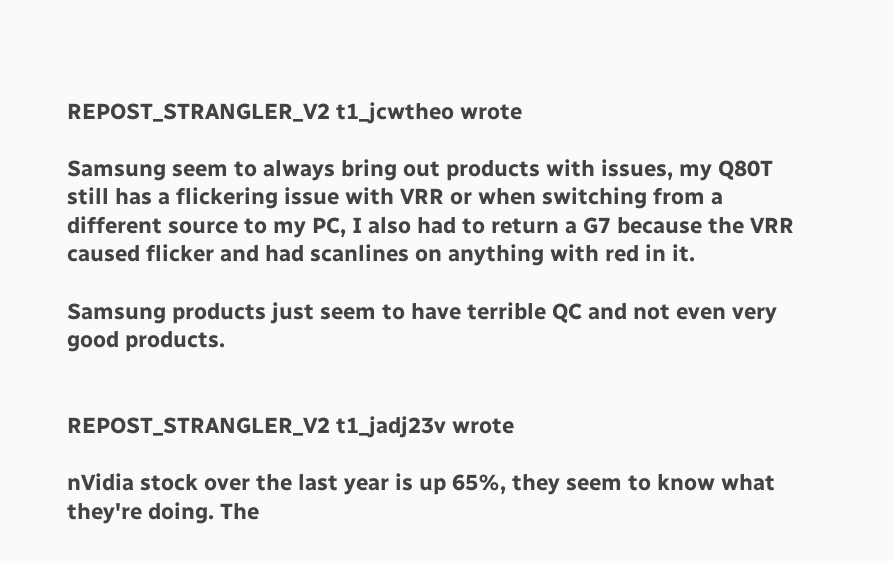REPOST_STRANGLER_V2 t1_jcwtheo wrote

Samsung seem to always bring out products with issues, my Q80T still has a flickering issue with VRR or when switching from a different source to my PC, I also had to return a G7 because the VRR caused flicker and had scanlines on anything with red in it.

Samsung products just seem to have terrible QC and not even very good products.


REPOST_STRANGLER_V2 t1_jadj23v wrote

nVidia stock over the last year is up 65%, they seem to know what they're doing. The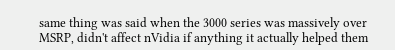same thing was said when the 3000 series was massively over MSRP, didn't affect nVidia if anything it actually helped them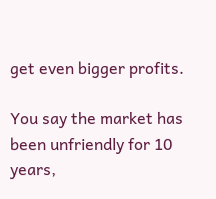get even bigger profits.

You say the market has been unfriendly for 10 years,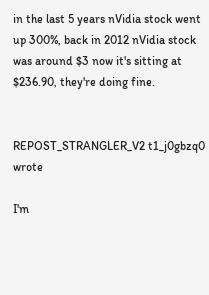in the last 5 years nVidia stock went up 300%, back in 2012 nVidia stock was around $3 now it's sitting at $236.90, they're doing fine.


REPOST_STRANGLER_V2 t1_j0gbzq0 wrote

I'm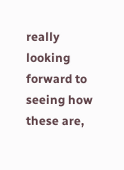really looking forward to seeing how these are,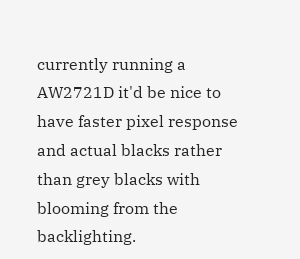currently running a AW2721D it'd be nice to have faster pixel response and actual blacks rather than grey blacks with blooming from the backlighting.